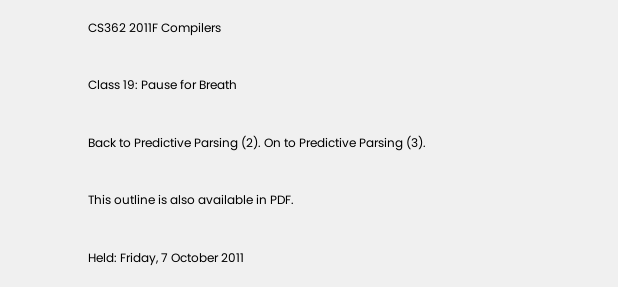CS362 2011F Compilers

Class 19: Pause for Breath

Back to Predictive Parsing (2). On to Predictive Parsing (3).

This outline is also available in PDF.

Held: Friday, 7 October 2011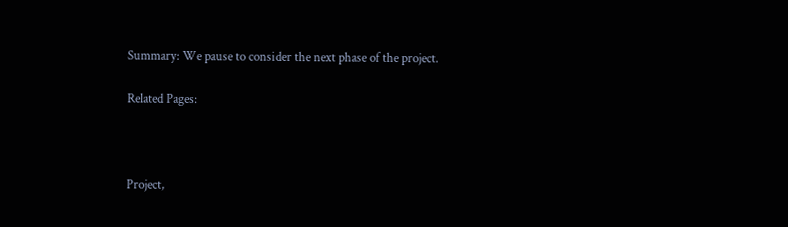Summary: We pause to consider the next phase of the project.

Related Pages:



Project,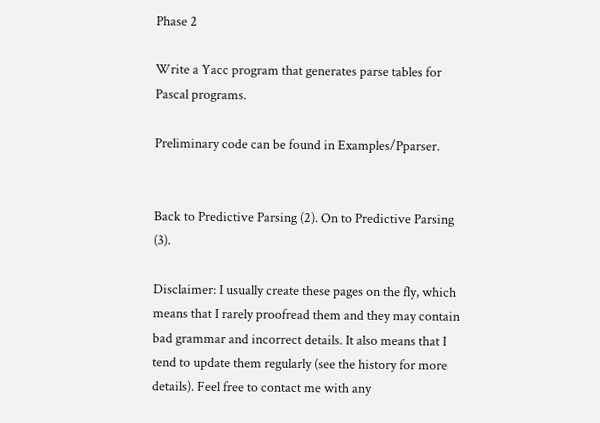Phase 2

Write a Yacc program that generates parse tables for Pascal programs.

Preliminary code can be found in Examples/Pparser.


Back to Predictive Parsing (2). On to Predictive Parsing (3).

Disclaimer: I usually create these pages on the fly, which means that I rarely proofread them and they may contain bad grammar and incorrect details. It also means that I tend to update them regularly (see the history for more details). Feel free to contact me with any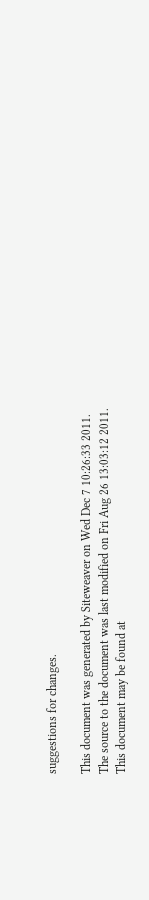suggestions for changes.

This document was generated by Siteweaver on Wed Dec 7 10:26:33 2011.
The source to the document was last modified on Fri Aug 26 13:03:12 2011.
This document may be found at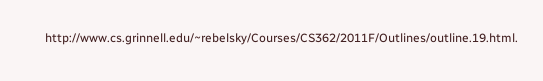http://www.cs.grinnell.edu/~rebelsky/Courses/CS362/2011F/Outlines/outline.19.html.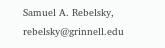Samuel A. Rebelsky, rebelsky@grinnell.edu